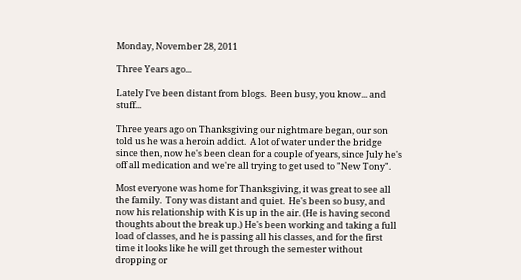Monday, November 28, 2011

Three Years ago...

Lately I've been distant from blogs.  Been busy, you know... and stuff...

Three years ago on Thanksgiving our nightmare began, our son told us he was a heroin addict.  A lot of water under the bridge since then, now he's been clean for a couple of years, since July he's off all medication and we're all trying to get used to "New Tony".

Most everyone was home for Thanksgiving, it was great to see all the family.  Tony was distant and quiet.  He's been so busy, and now his relationship with K is up in the air. (He is having second thoughts about the break up.) He's been working and taking a full load of classes, and he is passing all his classes, and for the first time it looks like he will get through the semester without dropping or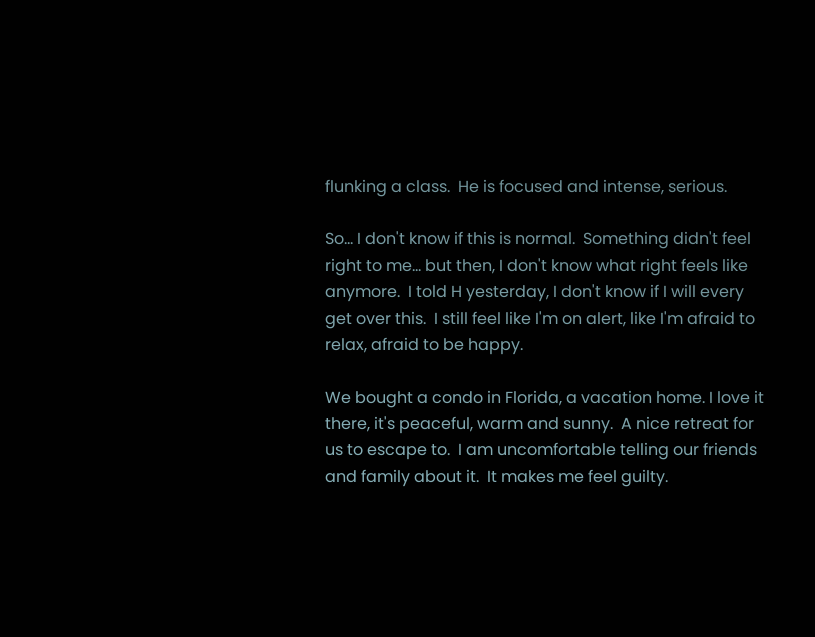flunking a class.  He is focused and intense, serious.

So... I don't know if this is normal.  Something didn't feel right to me... but then, I don't know what right feels like anymore.  I told H yesterday, I don't know if I will every get over this.  I still feel like I'm on alert, like I'm afraid to relax, afraid to be happy.

We bought a condo in Florida, a vacation home. I love it there, it's peaceful, warm and sunny.  A nice retreat for us to escape to.  I am uncomfortable telling our friends and family about it.  It makes me feel guilty.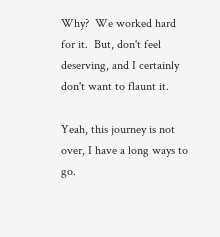Why?  We worked hard for it.  But, don't feel deserving, and I certainly don't want to flaunt it.

Yeah, this journey is not over, I have a long ways to go.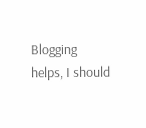Blogging helps, I should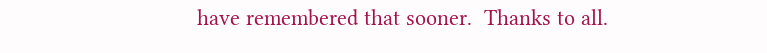have remembered that sooner.  Thanks to all.